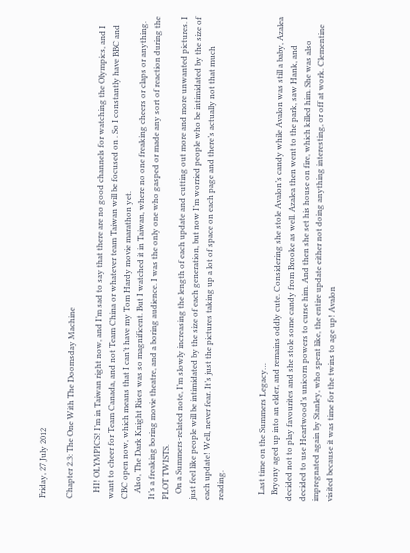Friday, 27 July 2012

Chapter 2.3: The One With The Doomsday Machine

   HI! OLYMPICS! I’m in Taiwan right now, and I’m sad to say that there are no good channels for watching the Olympics, and I want to cheer for Team Canada, and not Team China or whatever team Taiwan will be focused on . So I constantly have BBC and CBC open now, which means that I can’t have my Tom Hardy movie marathon yet.
   Also, The Dark Knight Rises was so magnificent. But I watched it in Taiwan, where no one freaking cheers or claps or anything. It’s a freaking boring movie theatre, and a boring audience. I was the only one who gasped or made any sort of reaction during the PLOT TWISTS.
   On a Summers-related note, I’m slowly increasing the length of each update and cutting out more and more unwanted pictures. I just feel like people will be intimidated by the size of each generation, but now I’m worried people who be intimidated by the size of each update! Well, never fear. It’s just the pictures taking up a lot of space on each page and there’s actually not that much reading.


   Last time on the Summers Legacy…
   Bryony aged up into an elder, and remains oddly cute. Considering she stole Avalon’s candy while Avalon was still a baby, Azalea decided not to play favourites and she stole some candy from Brooke as well. Azalea then went to the park, saw Hank, and decided to use Heartwood’s unicorn powers to curse him. And then she set his house on fire, which killed him. She was also impregnated again by Stanley, who spent like, the entire update either not doing anything interesting, or off at work. Clementine visited because it was time for the twins to age up! Avalon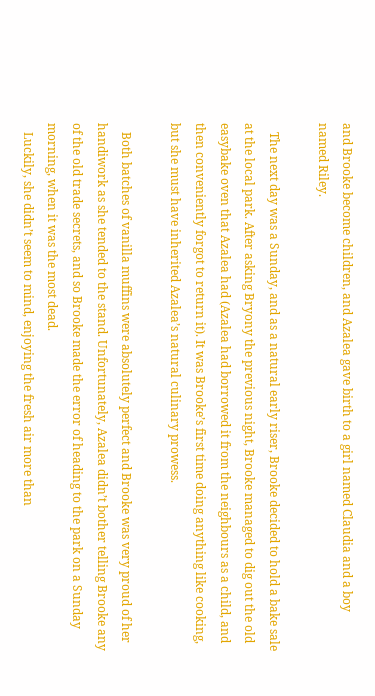and Brooke become children, and Azalea gave birth to a girl named Claudia and a boy named Riley.

   The next day was a Sunday, and as a natural early riser, Brooke decided to hold a bake sale at the local park. After asking Bryony the previous night, Brooke managed to dig out the old easybake oven that Azalea had (Azalea had borrowed it from the neighbours as a child, and then conveniently forgot to return it). It was Brooke’s first time doing anything like cooking, but she must have inherited Azalea’s natural culinary prowess.

   Both batches of vanilla muffins were absolutely perfect and Brooke was very proud of her handiwork as she tended to the stand. Unfortunately, Azalea didn’t bother telling Brooke any of the old trade secrets, and so Brooke made the error of heading to the park on a Sunday morning, when it was the most dead.
   Luckily, she didn’t seem to mind, enjoying the fresh air more than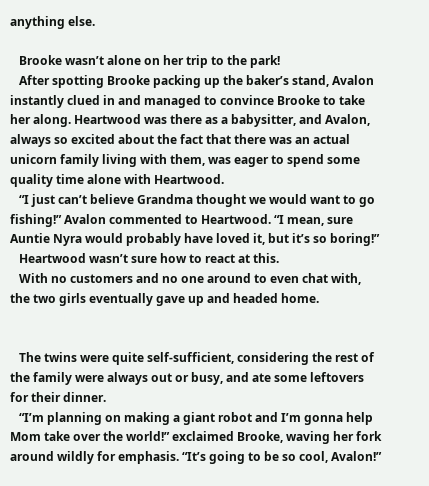anything else.

   Brooke wasn’t alone on her trip to the park!
   After spotting Brooke packing up the baker’s stand, Avalon instantly clued in and managed to convince Brooke to take her along. Heartwood was there as a babysitter, and Avalon, always so excited about the fact that there was an actual unicorn family living with them, was eager to spend some quality time alone with Heartwood.
   “I just can’t believe Grandma thought we would want to go fishing!” Avalon commented to Heartwood. “I mean, sure Auntie Nyra would probably have loved it, but it’s so boring!”
   Heartwood wasn’t sure how to react at this.
   With no customers and no one around to even chat with, the two girls eventually gave up and headed home.


   The twins were quite self-sufficient, considering the rest of the family were always out or busy, and ate some leftovers for their dinner.
   “I’m planning on making a giant robot and I’m gonna help Mom take over the world!” exclaimed Brooke, waving her fork around wildly for emphasis. “It’s going to be so cool, Avalon!”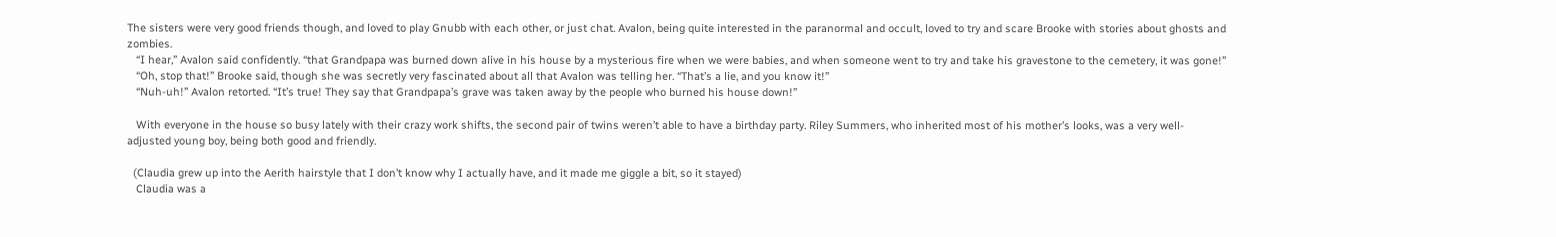The sisters were very good friends though, and loved to play Gnubb with each other, or just chat. Avalon, being quite interested in the paranormal and occult, loved to try and scare Brooke with stories about ghosts and zombies.
   “I hear,” Avalon said confidently. “that Grandpapa was burned down alive in his house by a mysterious fire when we were babies, and when someone went to try and take his gravestone to the cemetery, it was gone!”
   “Oh, stop that!” Brooke said, though she was secretly very fascinated about all that Avalon was telling her. “That’s a lie, and you know it!”
   “Nuh-uh!” Avalon retorted. “It’s true! They say that Grandpapa’s grave was taken away by the people who burned his house down!”

   With everyone in the house so busy lately with their crazy work shifts, the second pair of twins weren’t able to have a birthday party. Riley Summers, who inherited most of his mother’s looks, was a very well-adjusted young boy, being both good and friendly.

  (Claudia grew up into the Aerith hairstyle that I don’t know why I actually have, and it made me giggle a bit, so it stayed)
   Claudia was a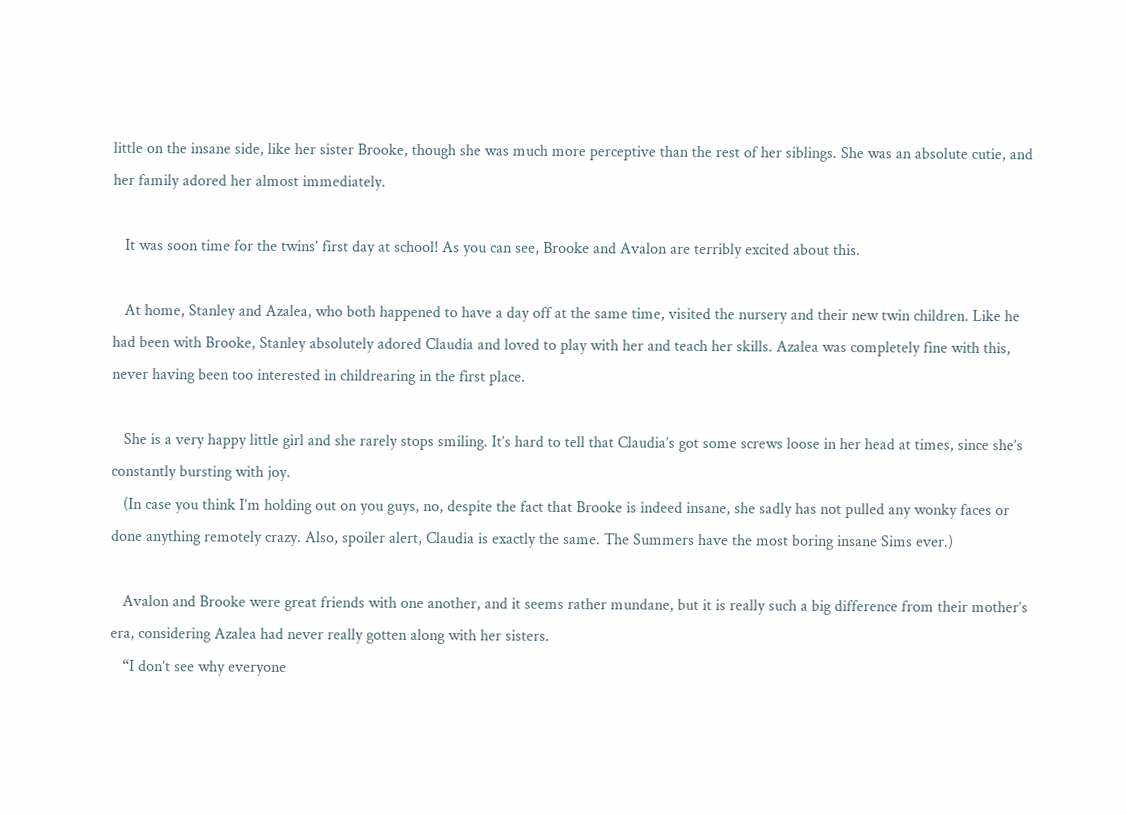little on the insane side, like her sister Brooke, though she was much more perceptive than the rest of her siblings. She was an absolute cutie, and her family adored her almost immediately.

   It was soon time for the twins’ first day at school! As you can see, Brooke and Avalon are terribly excited about this.

   At home, Stanley and Azalea, who both happened to have a day off at the same time, visited the nursery and their new twin children. Like he had been with Brooke, Stanley absolutely adored Claudia and loved to play with her and teach her skills. Azalea was completely fine with this, never having been too interested in childrearing in the first place.

   She is a very happy little girl and she rarely stops smiling. It’s hard to tell that Claudia’s got some screws loose in her head at times, since she’s constantly bursting with joy.
   (In case you think I’m holding out on you guys, no, despite the fact that Brooke is indeed insane, she sadly has not pulled any wonky faces or done anything remotely crazy. Also, spoiler alert, Claudia is exactly the same. The Summers have the most boring insane Sims ever.)

   Avalon and Brooke were great friends with one another, and it seems rather mundane, but it is really such a big difference from their mother’s era, considering Azalea had never really gotten along with her sisters.
   “I don’t see why everyone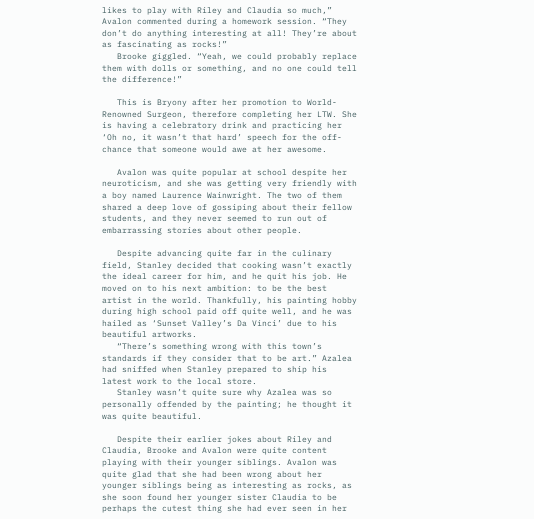likes to play with Riley and Claudia so much,” Avalon commented during a homework session. “They don’t do anything interesting at all! They’re about as fascinating as rocks!”
   Brooke giggled. “Yeah, we could probably replace them with dolls or something, and no one could tell the difference!”

   This is Bryony after her promotion to World-Renowned Surgeon, therefore completing her LTW. She is having a celebratory drink and practicing her ‘Oh no, it wasn’t that hard’ speech for the off-chance that someone would awe at her awesome.

   Avalon was quite popular at school despite her neuroticism, and she was getting very friendly with a boy named Laurence Wainwright. The two of them shared a deep love of gossiping about their fellow students, and they never seemed to run out of embarrassing stories about other people.

   Despite advancing quite far in the culinary field, Stanley decided that cooking wasn’t exactly the ideal career for him, and he quit his job. He moved on to his next ambition: to be the best artist in the world. Thankfully, his painting hobby during high school paid off quite well, and he was hailed as ‘Sunset Valley’s Da Vinci’ due to his beautiful artworks.
   “There’s something wrong with this town’s standards if they consider that to be art.” Azalea had sniffed when Stanley prepared to ship his latest work to the local store.
   Stanley wasn’t quite sure why Azalea was so personally offended by the painting; he thought it was quite beautiful.

   Despite their earlier jokes about Riley and Claudia, Brooke and Avalon were quite content playing with their younger siblings. Avalon was quite glad that she had been wrong about her younger siblings being as interesting as rocks, as she soon found her younger sister Claudia to be perhaps the cutest thing she had ever seen in her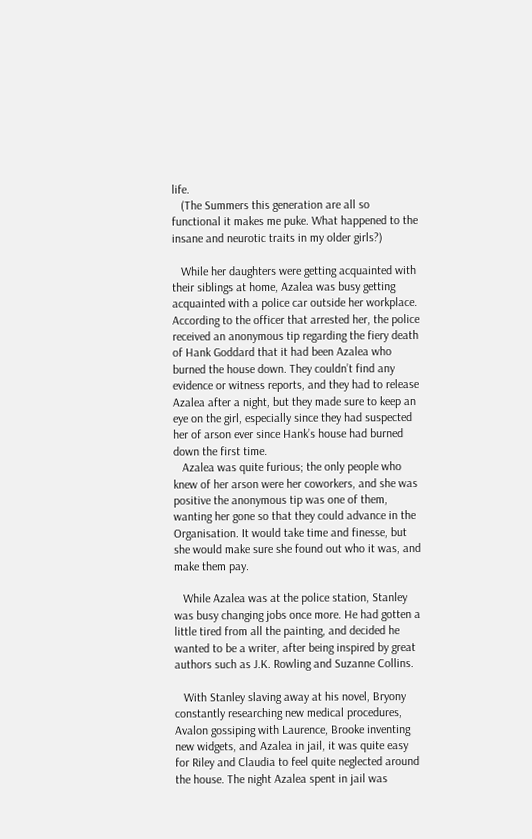life.
   (The Summers this generation are all so functional it makes me puke. What happened to the insane and neurotic traits in my older girls?)

   While her daughters were getting acquainted with their siblings at home, Azalea was busy getting acquainted with a police car outside her workplace. According to the officer that arrested her, the police received an anonymous tip regarding the fiery death of Hank Goddard that it had been Azalea who burned the house down. They couldn’t find any evidence or witness reports, and they had to release Azalea after a night, but they made sure to keep an eye on the girl, especially since they had suspected her of arson ever since Hank’s house had burned down the first time.
   Azalea was quite furious; the only people who knew of her arson were her coworkers, and she was positive the anonymous tip was one of them, wanting her gone so that they could advance in the Organisation. It would take time and finesse, but she would make sure she found out who it was, and make them pay.

   While Azalea was at the police station, Stanley was busy changing jobs once more. He had gotten a little tired from all the painting, and decided he wanted to be a writer, after being inspired by great authors such as J.K. Rowling and Suzanne Collins.

   With Stanley slaving away at his novel, Bryony constantly researching new medical procedures, Avalon gossiping with Laurence, Brooke inventing new widgets, and Azalea in jail, it was quite easy for Riley and Claudia to feel quite neglected around the house. The night Azalea spent in jail was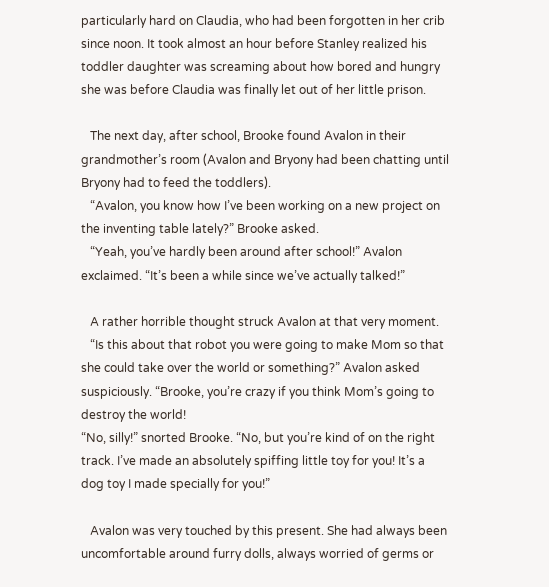particularly hard on Claudia, who had been forgotten in her crib since noon. It took almost an hour before Stanley realized his toddler daughter was screaming about how bored and hungry she was before Claudia was finally let out of her little prison.

   The next day, after school, Brooke found Avalon in their grandmother’s room (Avalon and Bryony had been chatting until Bryony had to feed the toddlers).
   “Avalon, you know how I’ve been working on a new project on the inventing table lately?” Brooke asked.
   “Yeah, you’ve hardly been around after school!” Avalon exclaimed. “It’s been a while since we’ve actually talked!”

   A rather horrible thought struck Avalon at that very moment.
   “Is this about that robot you were going to make Mom so that she could take over the world or something?” Avalon asked suspiciously. “Brooke, you’re crazy if you think Mom’s going to destroy the world!
“No, silly!” snorted Brooke. “No, but you’re kind of on the right track. I’ve made an absolutely spiffing little toy for you! It’s a dog toy I made specially for you!”

   Avalon was very touched by this present. She had always been uncomfortable around furry dolls, always worried of germs or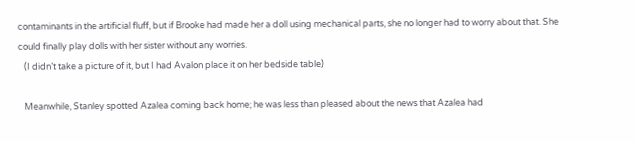contaminants in the artificial fluff, but if Brooke had made her a doll using mechanical parts, she no longer had to worry about that. She could finally play dolls with her sister without any worries.
   (I didn’t take a picture of it, but I had Avalon place it on her bedside table)

   Meanwhile, Stanley spotted Azalea coming back home; he was less than pleased about the news that Azalea had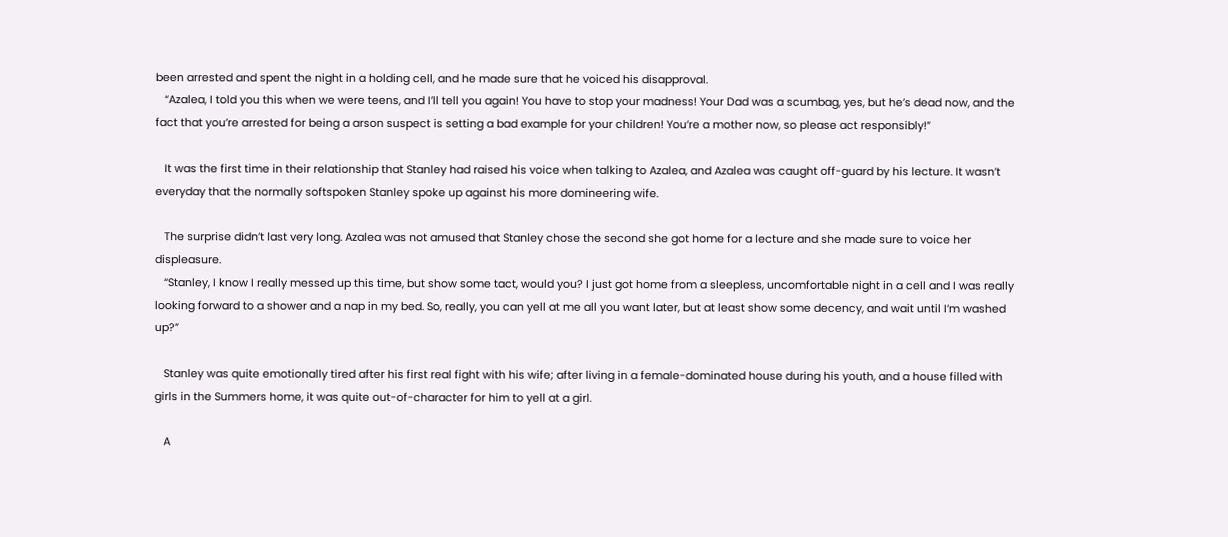been arrested and spent the night in a holding cell, and he made sure that he voiced his disapproval.
   “Azalea, I told you this when we were teens, and I’ll tell you again! You have to stop your madness! Your Dad was a scumbag, yes, but he’s dead now, and the fact that you’re arrested for being a arson suspect is setting a bad example for your children! You’re a mother now, so please act responsibly!”

   It was the first time in their relationship that Stanley had raised his voice when talking to Azalea, and Azalea was caught off-guard by his lecture. It wasn’t everyday that the normally softspoken Stanley spoke up against his more domineering wife.

   The surprise didn’t last very long. Azalea was not amused that Stanley chose the second she got home for a lecture and she made sure to voice her displeasure.
   “Stanley, I know I really messed up this time, but show some tact, would you? I just got home from a sleepless, uncomfortable night in a cell and I was really looking forward to a shower and a nap in my bed. So, really, you can yell at me all you want later, but at least show some decency, and wait until I’m washed up?”

   Stanley was quite emotionally tired after his first real fight with his wife; after living in a female-dominated house during his youth, and a house filled with girls in the Summers home, it was quite out-of-character for him to yell at a girl.

   A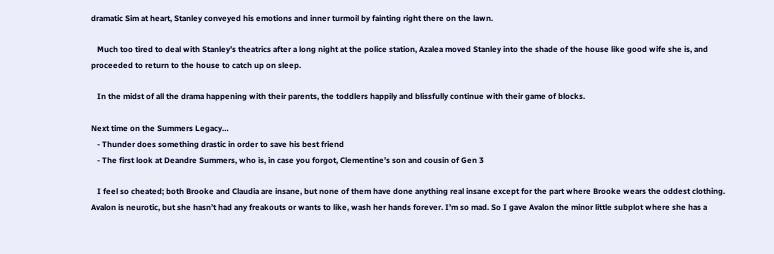dramatic Sim at heart, Stanley conveyed his emotions and inner turmoil by fainting right there on the lawn.

   Much too tired to deal with Stanley’s theatrics after a long night at the police station, Azalea moved Stanley into the shade of the house like good wife she is, and proceeded to return to the house to catch up on sleep.

   In the midst of all the drama happening with their parents, the toddlers happily and blissfully continue with their game of blocks.

Next time on the Summers Legacy…
   - Thunder does something drastic in order to save his best friend
   - The first look at Deandre Summers, who is, in case you forgot, Clementine’s son and cousin of Gen 3

   I feel so cheated; both Brooke and Claudia are insane, but none of them have done anything real insane except for the part where Brooke wears the oddest clothing. Avalon is neurotic, but she hasn’t had any freakouts or wants to like, wash her hands forever. I’m so mad. So I gave Avalon the minor little subplot where she has a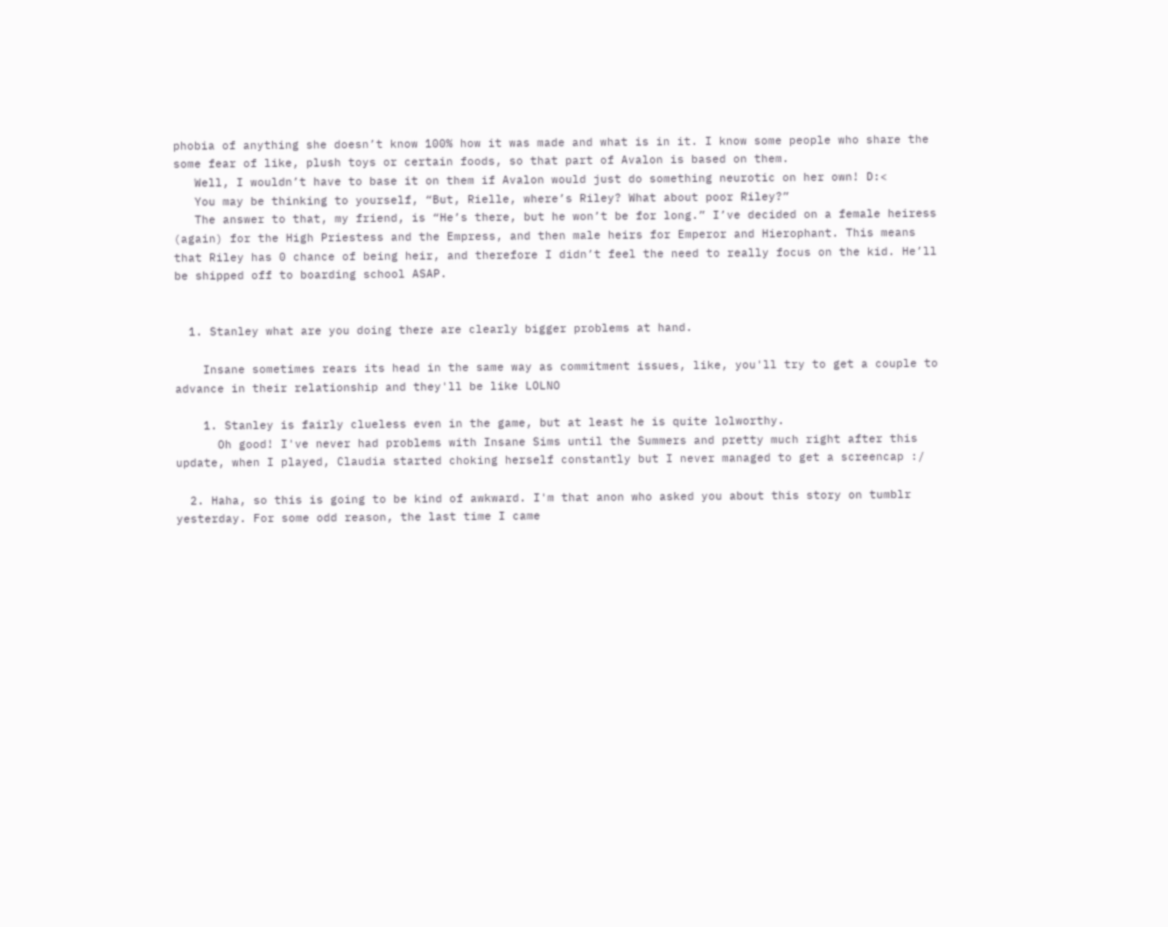phobia of anything she doesn’t know 100% how it was made and what is in it. I know some people who share the some fear of like, plush toys or certain foods, so that part of Avalon is based on them.
   Well, I wouldn’t have to base it on them if Avalon would just do something neurotic on her own! D:<
   You may be thinking to yourself, “But, Rielle, where’s Riley? What about poor Riley?”
   The answer to that, my friend, is “He’s there, but he won’t be for long.” I’ve decided on a female heiress (again) for the High Priestess and the Empress, and then male heirs for Emperor and Hierophant. This means that Riley has 0 chance of being heir, and therefore I didn’t feel the need to really focus on the kid. He’ll be shipped off to boarding school ASAP.


  1. Stanley what are you doing there are clearly bigger problems at hand.

    Insane sometimes rears its head in the same way as commitment issues, like, you'll try to get a couple to advance in their relationship and they'll be like LOLNO

    1. Stanley is fairly clueless even in the game, but at least he is quite lolworthy.
      Oh good! I've never had problems with Insane Sims until the Summers and pretty much right after this update, when I played, Claudia started choking herself constantly but I never managed to get a screencap :/

  2. Haha, so this is going to be kind of awkward. I'm that anon who asked you about this story on tumblr yesterday. For some odd reason, the last time I came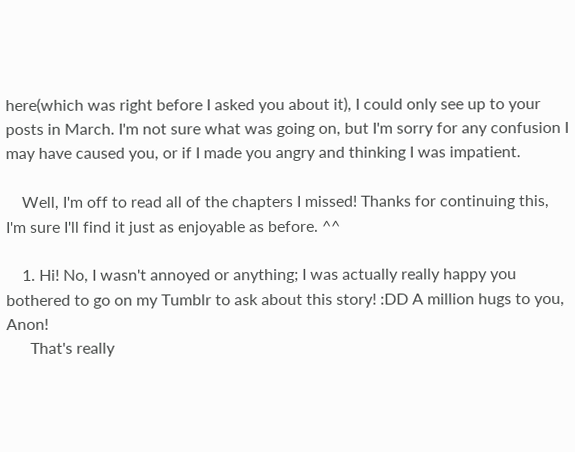here(which was right before I asked you about it), I could only see up to your posts in March. I'm not sure what was going on, but I'm sorry for any confusion I may have caused you, or if I made you angry and thinking I was impatient.

    Well, I'm off to read all of the chapters I missed! Thanks for continuing this, I'm sure I'll find it just as enjoyable as before. ^^

    1. Hi! No, I wasn't annoyed or anything; I was actually really happy you bothered to go on my Tumblr to ask about this story! :DD A million hugs to you, Anon!
      That's really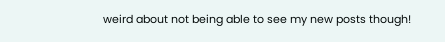weird about not being able to see my new posts though!